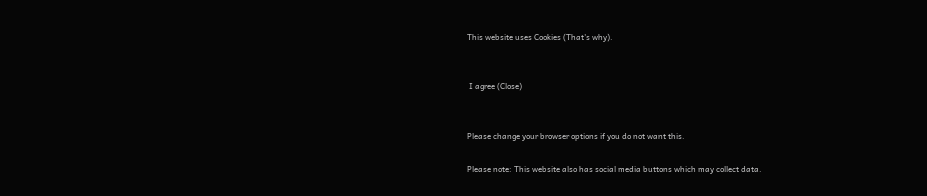This website uses Cookies (That's why).


 I agree (Close)


Please change your browser options if you do not want this.

Please note: This website also has social media buttons which may collect data.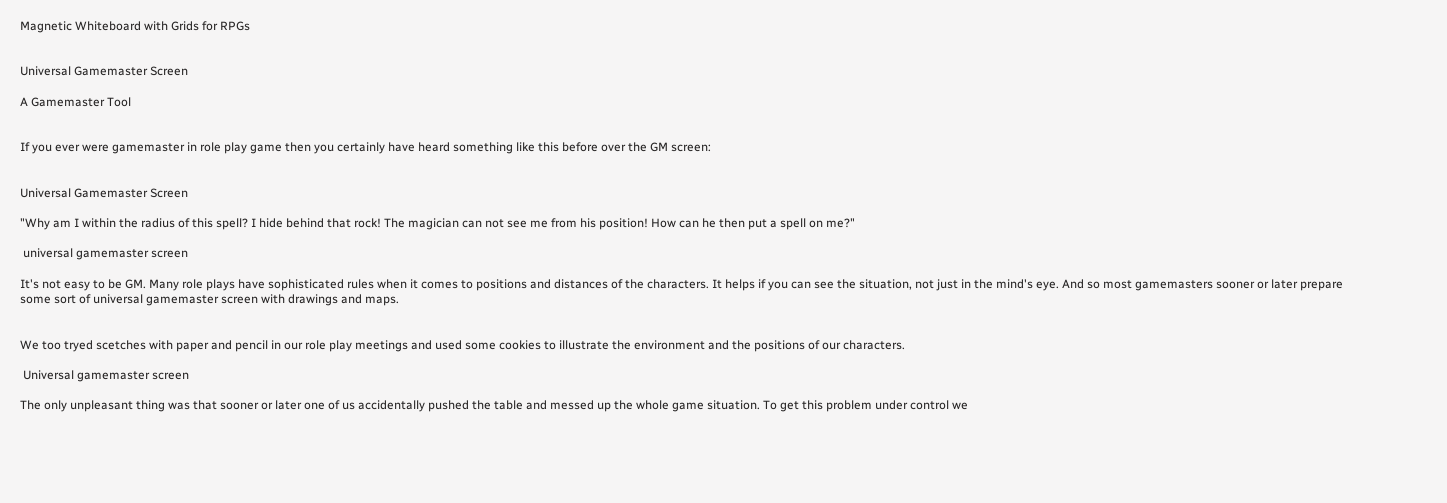Magnetic Whiteboard with Grids for RPGs


Universal Gamemaster Screen

A Gamemaster Tool


If you ever were gamemaster in role play game then you certainly have heard something like this before over the GM screen:


Universal Gamemaster Screen

"Why am I within the radius of this spell? I hide behind that rock! The magician can not see me from his position! How can he then put a spell on me?"

 universal gamemaster screen

It's not easy to be GM. Many role plays have sophisticated rules when it comes to positions and distances of the characters. It helps if you can see the situation, not just in the mind's eye. And so most gamemasters sooner or later prepare some sort of universal gamemaster screen with drawings and maps.


We too tryed scetches with paper and pencil in our role play meetings and used some cookies to illustrate the environment and the positions of our characters.

 Universal gamemaster screen

The only unpleasant thing was that sooner or later one of us accidentally pushed the table and messed up the whole game situation. To get this problem under control we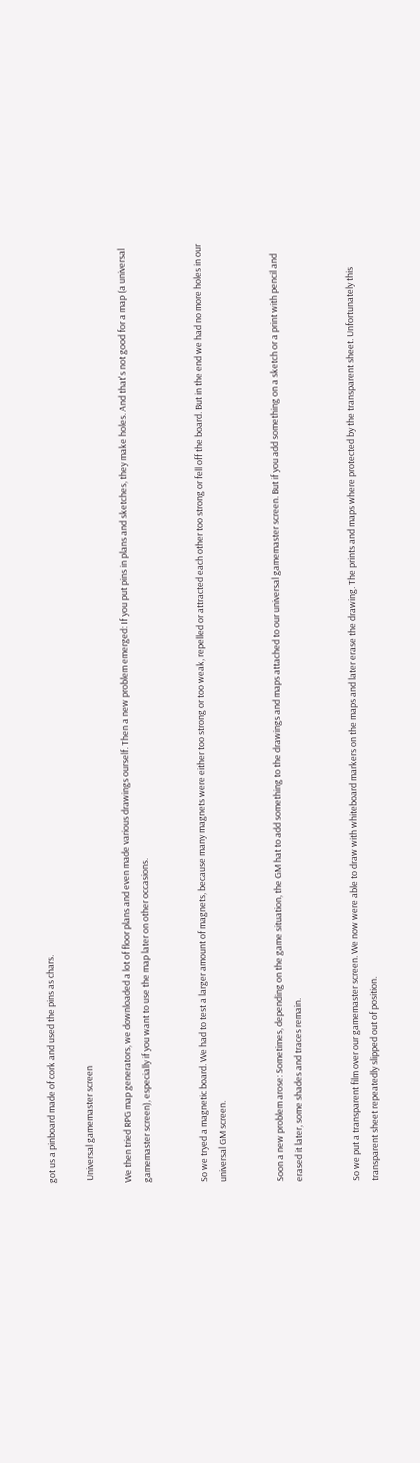got us a pinboard made of cork and used the pins as chars.

 Universal gamemaster screen

We then tried RPG map generators, we downloaded a lot of floor plans and even made various drawings ourself. Then a new problem emerged: If you put pins in plans and sketches, they make holes. And that's not good for a map (a universal gamemaster screen), especially if you want to use the map later on other occasions.


So we tryed a magnetic board. We had to test a larger amount of magnets, because many magnets were either too strong or too weak, repelled or attracted each other too strong or fell off the board. But in the end we had no more holes in our universal GM screen.


Soon a new problem arose: Sometimes, depending on the game situation, the GM hat to add something to the drawings and maps attached to our universal gamemaster screen. But if you add something on a sketch or a print with pencil and erased it later, some shades and traces remain.


So we put a transparent film over our gamemaster screen. We now were able to draw with whiteboard markers on the maps and later erase the drawing. The prints and maps where protected by the transparent sheet. Unfortunately this transparent sheet repeatedly slipped out of position.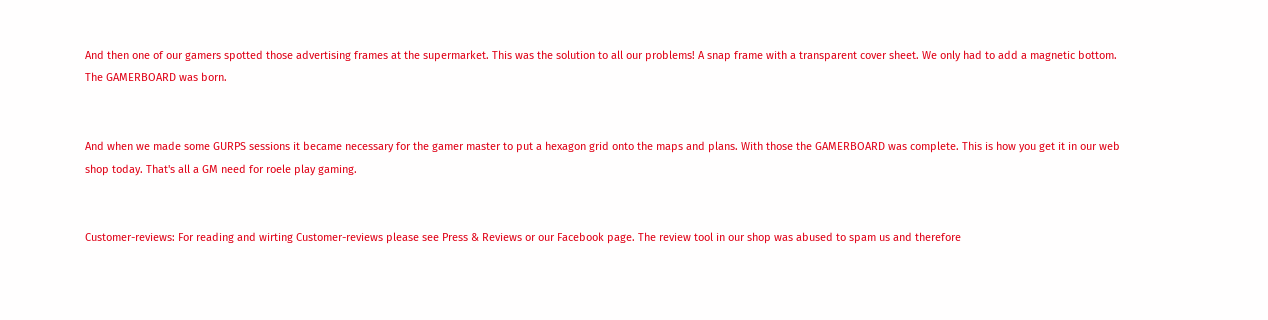And then one of our gamers spotted those advertising frames at the supermarket. This was the solution to all our problems! A snap frame with a transparent cover sheet. We only had to add a magnetic bottom. The GAMERBOARD was born.


And when we made some GURPS sessions it became necessary for the gamer master to put a hexagon grid onto the maps and plans. With those the GAMERBOARD was complete. This is how you get it in our web shop today. That's all a GM need for roele play gaming.


Customer-reviews: For reading and wirting Customer-reviews please see Press & Reviews or our Facebook page. The review tool in our shop was abused to spam us and therefore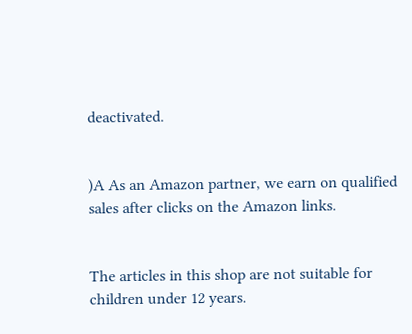deactivated.


)A As an Amazon partner, we earn on qualified sales after clicks on the Amazon links.


The articles in this shop are not suitable for children under 12 years.